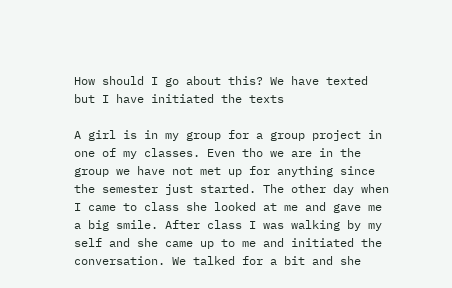How should I go about this? We have texted but I have initiated the texts

A girl is in my group for a group project in one of my classes. Even tho we are in the group we have not met up for anything since the semester just started. The other day when I came to class she looked at me and gave me a big smile. After class I was walking by my self and she came up to me and initiated the conversation. We talked for a bit and she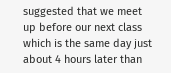suggested that we meet up before our next class which is the same day just about 4 hours later than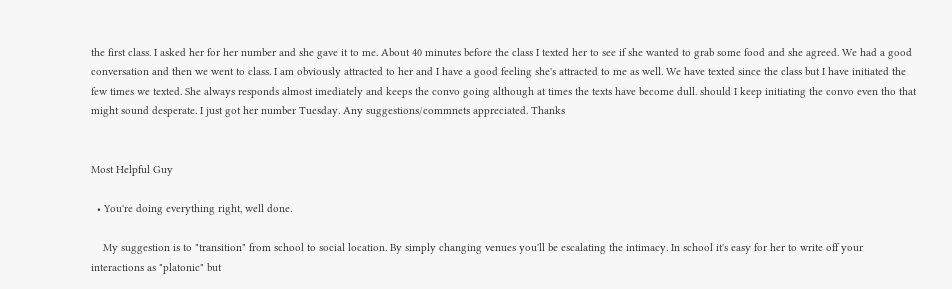the first class. I asked her for her number and she gave it to me. About 40 minutes before the class I texted her to see if she wanted to grab some food and she agreed. We had a good conversation and then we went to class. I am obviously attracted to her and I have a good feeling she's attracted to me as well. We have texted since the class but I have initiated the few times we texted. She always responds almost imediately and keeps the convo going although at times the texts have become dull. should I keep initiating the convo even tho that might sound desperate. I just got her number Tuesday. Any suggestions/commnets appreciated. Thanks


Most Helpful Guy

  • You're doing everything right, well done.

    My suggestion is to "transition" from school to social location. By simply changing venues you'll be escalating the intimacy. In school it's easy for her to write off your interactions as "platonic" but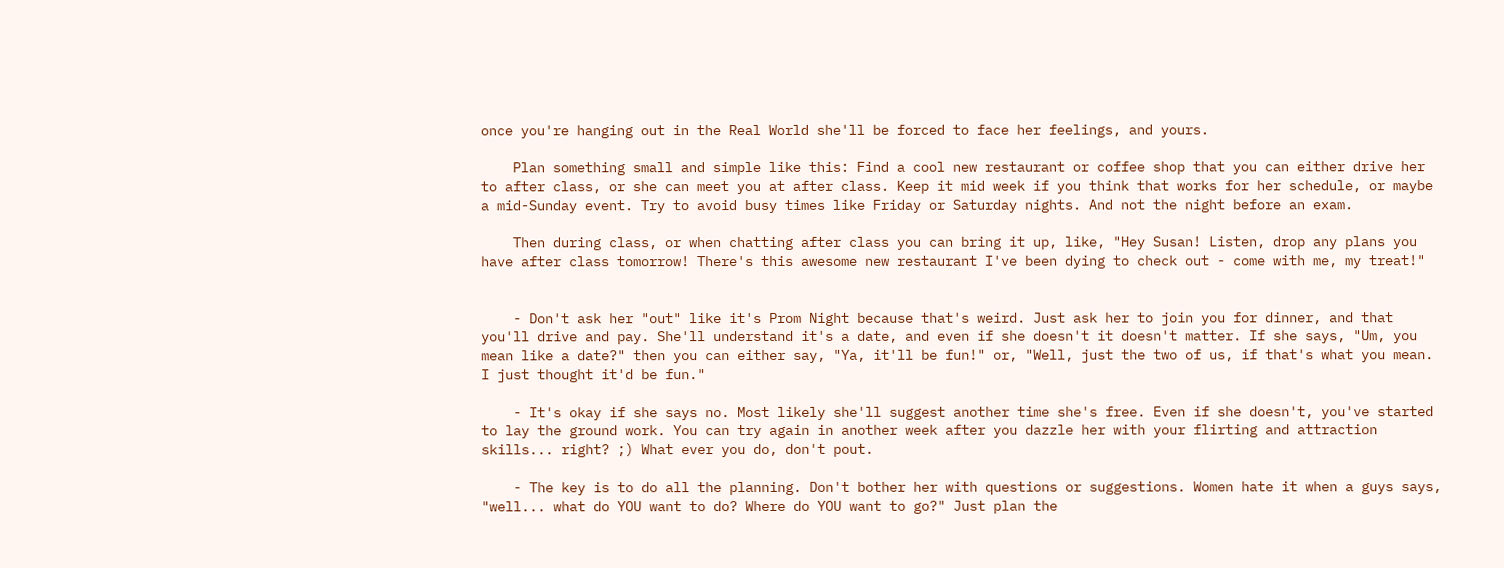once you're hanging out in the Real World she'll be forced to face her feelings, and yours.

    Plan something small and simple like this: Find a cool new restaurant or coffee shop that you can either drive her to after class, or she can meet you at after class. Keep it mid week if you think that works for her schedule, or maybe a mid-Sunday event. Try to avoid busy times like Friday or Saturday nights. And not the night before an exam.

    Then during class, or when chatting after class you can bring it up, like, "Hey Susan! Listen, drop any plans you have after class tomorrow! There's this awesome new restaurant I've been dying to check out - come with me, my treat!"


    - Don't ask her "out" like it's Prom Night because that's weird. Just ask her to join you for dinner, and that you'll drive and pay. She'll understand it's a date, and even if she doesn't it doesn't matter. If she says, "Um, you mean like a date?" then you can either say, "Ya, it'll be fun!" or, "Well, just the two of us, if that's what you mean. I just thought it'd be fun."

    - It's okay if she says no. Most likely she'll suggest another time she's free. Even if she doesn't, you've started to lay the ground work. You can try again in another week after you dazzle her with your flirting and attraction skills... right? ;) What ever you do, don't pout.

    - The key is to do all the planning. Don't bother her with questions or suggestions. Women hate it when a guys says, "well... what do YOU want to do? Where do YOU want to go?" Just plan the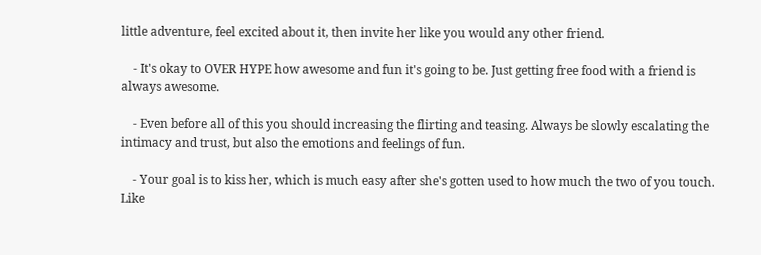little adventure, feel excited about it, then invite her like you would any other friend.

    - It's okay to OVER HYPE how awesome and fun it's going to be. Just getting free food with a friend is always awesome.

    - Even before all of this you should increasing the flirting and teasing. Always be slowly escalating the intimacy and trust, but also the emotions and feelings of fun.

    - Your goal is to kiss her, which is much easy after she's gotten used to how much the two of you touch. Like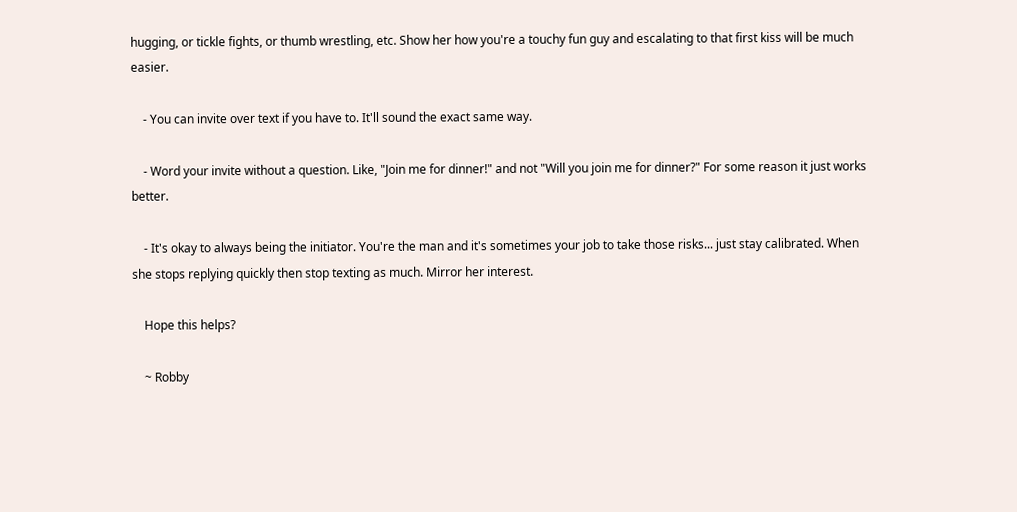hugging, or tickle fights, or thumb wrestling, etc. Show her how you're a touchy fun guy and escalating to that first kiss will be much easier.

    - You can invite over text if you have to. It'll sound the exact same way.

    - Word your invite without a question. Like, "Join me for dinner!" and not "Will you join me for dinner?" For some reason it just works better.

    - It's okay to always being the initiator. You're the man and it's sometimes your job to take those risks... just stay calibrated. When she stops replying quickly then stop texting as much. Mirror her interest.

    Hope this helps?

    ~ Robby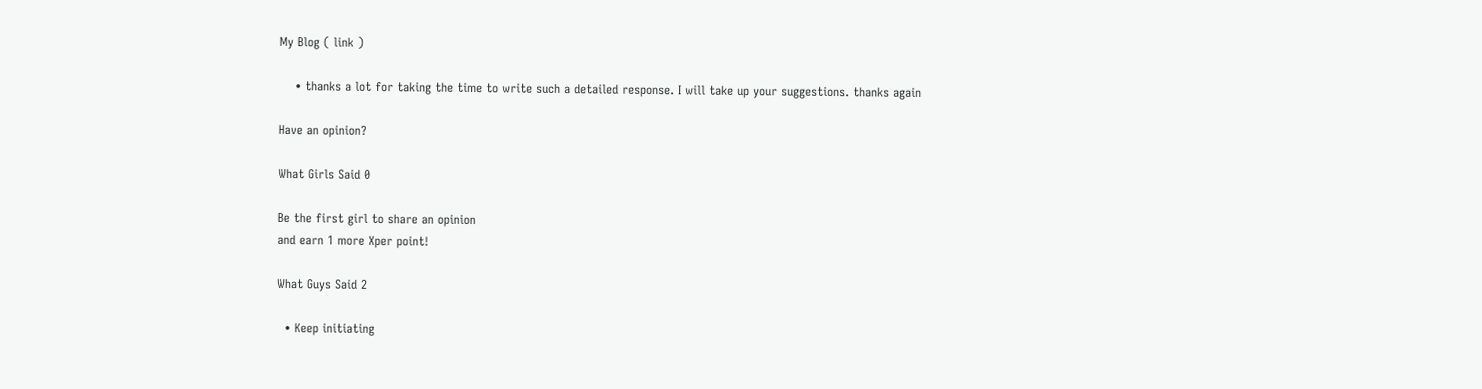My Blog ( link )

    • thanks a lot for taking the time to write such a detailed response. I will take up your suggestions. thanks again

Have an opinion?

What Girls Said 0

Be the first girl to share an opinion
and earn 1 more Xper point!

What Guys Said 2

  • Keep initiating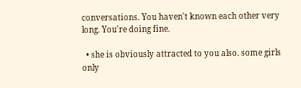conversations. You haven't known each other very long. You're doing fine.

  • she is obviously attracted to you also. some girls only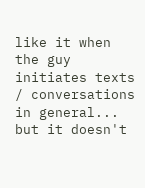like it when the guy initiates texts / conversations in general... but it doesn't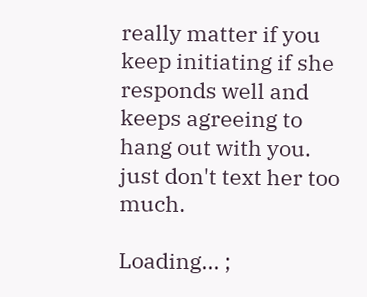really matter if you keep initiating if she responds well and keeps agreeing to hang out with you. just don't text her too much.

Loading... ;